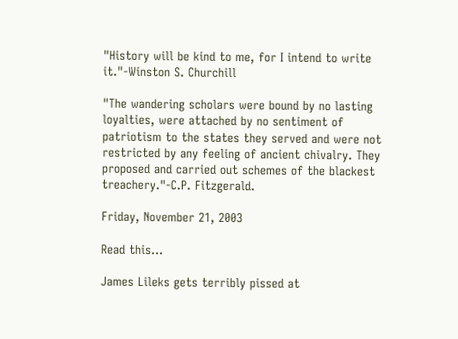"History will be kind to me, for I intend to write it."-Winston S. Churchill

"The wandering scholars were bound by no lasting loyalties, were attached by no sentiment of patriotism to the states they served and were not restricted by any feeling of ancient chivalry. They proposed and carried out schemes of the blackest treachery."-C.P. Fitzgerald.

Friday, November 21, 2003

Read this...

James Lileks gets terribly pissed at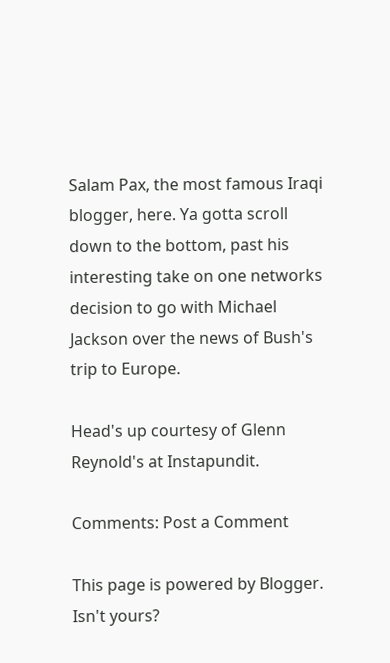Salam Pax, the most famous Iraqi blogger, here. Ya gotta scroll down to the bottom, past his interesting take on one networks decision to go with Michael Jackson over the news of Bush's trip to Europe.

Head's up courtesy of Glenn Reynold's at Instapundit.

Comments: Post a Comment

This page is powered by Blogger. Isn't yours?